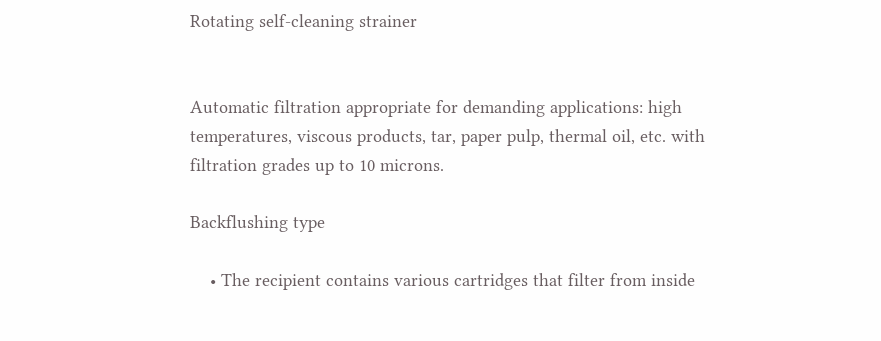Rotating self-cleaning strainer


Automatic filtration appropriate for demanding applications: high temperatures, viscous products, tar, paper pulp, thermal oil, etc. with filtration grades up to 10 microns.

Backflushing type

    • The recipient contains various cartridges that filter from inside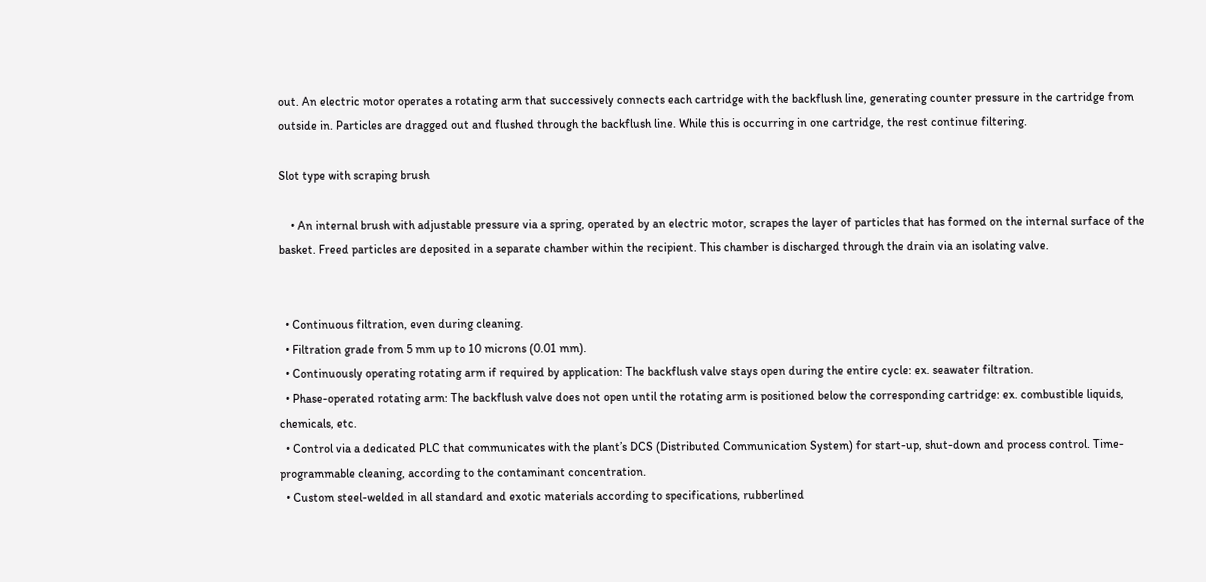out. An electric motor operates a rotating arm that successively connects each cartridge with the backflush line, generating counter pressure in the cartridge from outside in. Particles are dragged out and flushed through the backflush line. While this is occurring in one cartridge, the rest continue filtering.

Slot type with scraping brush

    • An internal brush with adjustable pressure via a spring, operated by an electric motor, scrapes the layer of particles that has formed on the internal surface of the basket. Freed particles are deposited in a separate chamber within the recipient. This chamber is discharged through the drain via an isolating valve.


  • Continuous filtration, even during cleaning.
  • Filtration grade from 5 mm up to 10 microns (0.01 mm).
  • Continuously operating rotating arm if required by application: The backflush valve stays open during the entire cycle: ex. seawater filtration.
  • Phase-operated rotating arm: The backflush valve does not open until the rotating arm is positioned below the corresponding cartridge: ex. combustible liquids, chemicals, etc.
  • Control via a dedicated PLC that communicates with the plant’s DCS (Distributed Communication System) for start-up, shut-down and process control. Time-programmable cleaning, according to the contaminant concentration.
  • Custom steel-welded in all standard and exotic materials according to specifications, rubberlined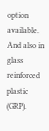option available. And also in glass reinforced plastic (GRP).